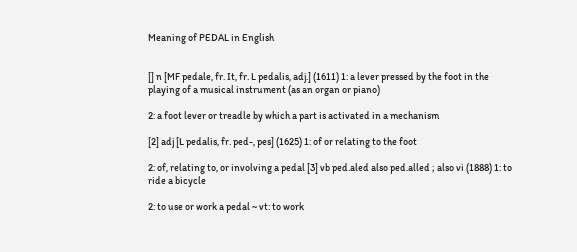Meaning of PEDAL in English


[] n [MF pedale, fr. It, fr. L pedalis, adj.] (1611) 1: a lever pressed by the foot in the playing of a musical instrument (as an organ or piano)

2: a foot lever or treadle by which a part is activated in a mechanism

[2] adj [L pedalis, fr. ped-, pes] (1625) 1: of or relating to the foot

2: of, relating to, or involving a pedal [3] vb ped.aled also ped.alled ; also vi (1888) 1: to ride a bicycle

2: to use or work a pedal ~ vt: to work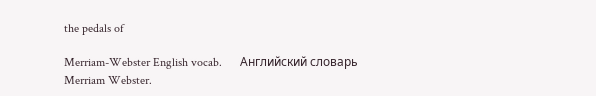the pedals of

Merriam-Webster English vocab.      Английский словарь Merriam Webster.